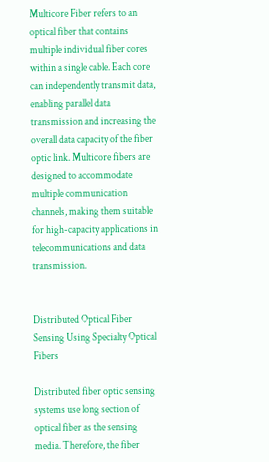Multicore Fiber refers to an optical fiber that contains multiple individual fiber cores within a single cable. Each core can independently transmit data, enabling parallel data transmission and increasing the overall data capacity of the fiber optic link. Multicore fibers are designed to accommodate multiple communication channels, making them suitable for high-capacity applications in telecommunications and data transmission.


Distributed Optical Fiber Sensing Using Specialty Optical Fibers

Distributed fiber optic sensing systems use long section of optical fiber as the sensing media. Therefore, the fiber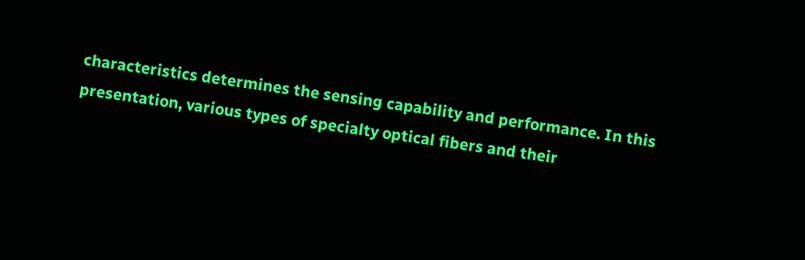characteristics determines the sensing capability and performance. In this presentation, various types of specialty optical fibers and their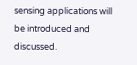sensing applications will be introduced and discussed.